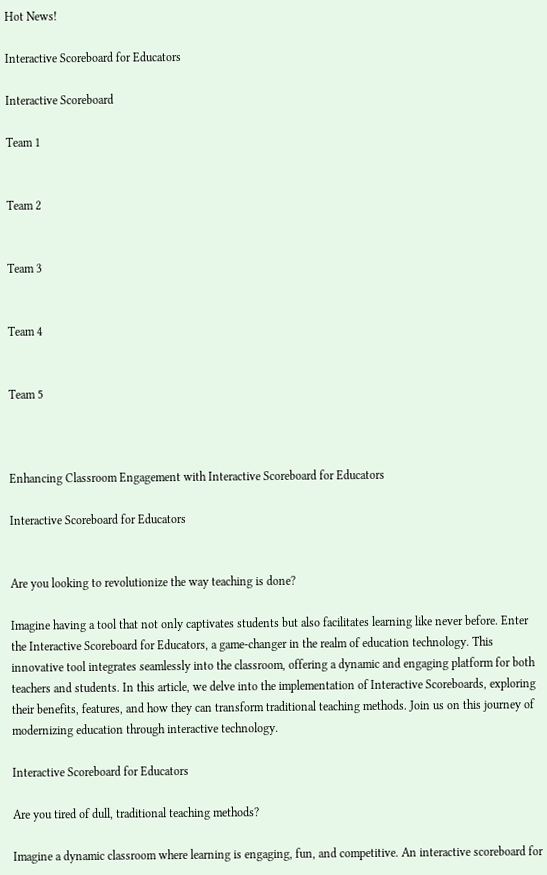Hot News!

Interactive Scoreboard for Educators

Interactive Scoreboard

Team 1


Team 2


Team 3


Team 4


Team 5



Enhancing Classroom Engagement with Interactive Scoreboard for Educators

Interactive Scoreboard for Educators


Are you looking to revolutionize the way teaching is done?

Imagine having a tool that not only captivates students but also facilitates learning like never before. Enter the Interactive Scoreboard for Educators, a game-changer in the realm of education technology. This innovative tool integrates seamlessly into the classroom, offering a dynamic and engaging platform for both teachers and students. In this article, we delve into the implementation of Interactive Scoreboards, exploring their benefits, features, and how they can transform traditional teaching methods. Join us on this journey of modernizing education through interactive technology.

Interactive Scoreboard for Educators

Are you tired of dull, traditional teaching methods?

Imagine a dynamic classroom where learning is engaging, fun, and competitive. An interactive scoreboard for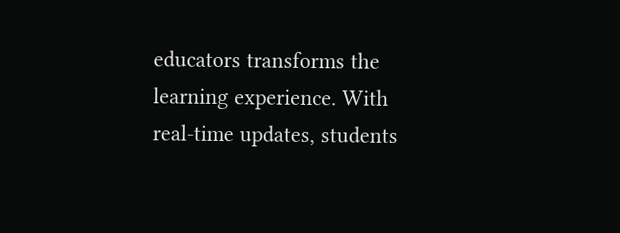educators transforms the learning experience. With real-time updates, students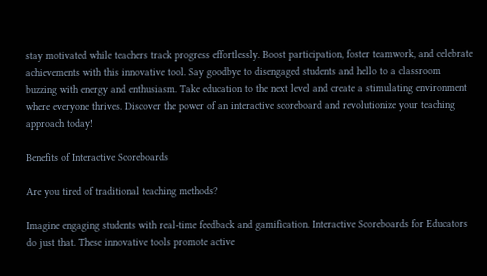stay motivated while teachers track progress effortlessly. Boost participation, foster teamwork, and celebrate achievements with this innovative tool. Say goodbye to disengaged students and hello to a classroom buzzing with energy and enthusiasm. Take education to the next level and create a stimulating environment where everyone thrives. Discover the power of an interactive scoreboard and revolutionize your teaching approach today!

Benefits of Interactive Scoreboards

Are you tired of traditional teaching methods?

Imagine engaging students with real-time feedback and gamification. Interactive Scoreboards for Educators do just that. These innovative tools promote active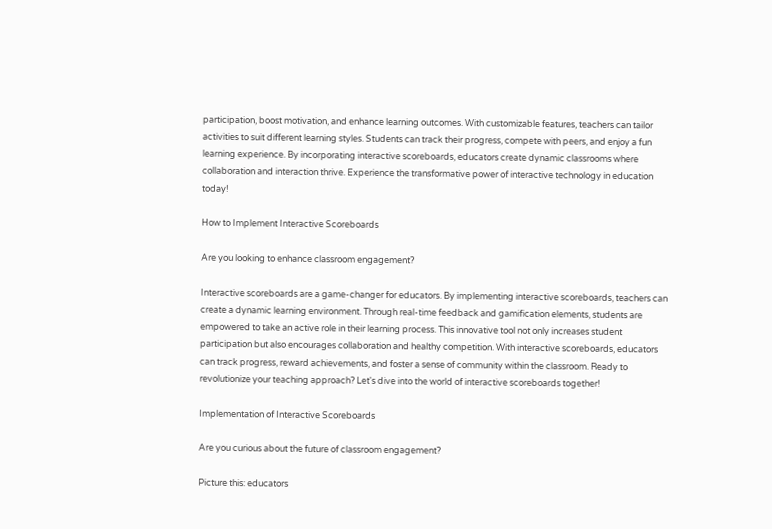participation, boost motivation, and enhance learning outcomes. With customizable features, teachers can tailor activities to suit different learning styles. Students can track their progress, compete with peers, and enjoy a fun learning experience. By incorporating interactive scoreboards, educators create dynamic classrooms where collaboration and interaction thrive. Experience the transformative power of interactive technology in education today!

How to Implement Interactive Scoreboards

Are you looking to enhance classroom engagement?

Interactive scoreboards are a game-changer for educators. By implementing interactive scoreboards, teachers can create a dynamic learning environment. Through real-time feedback and gamification elements, students are empowered to take an active role in their learning process. This innovative tool not only increases student participation but also encourages collaboration and healthy competition. With interactive scoreboards, educators can track progress, reward achievements, and foster a sense of community within the classroom. Ready to revolutionize your teaching approach? Let's dive into the world of interactive scoreboards together!

Implementation of Interactive Scoreboards

Are you curious about the future of classroom engagement?

Picture this: educators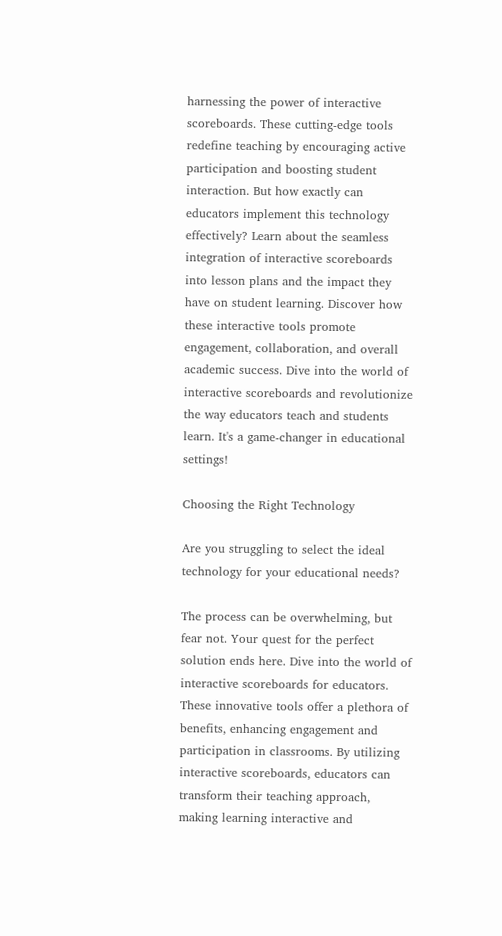harnessing the power of interactive scoreboards. These cutting-edge tools redefine teaching by encouraging active participation and boosting student interaction. But how exactly can educators implement this technology effectively? Learn about the seamless integration of interactive scoreboards into lesson plans and the impact they have on student learning. Discover how these interactive tools promote engagement, collaboration, and overall academic success. Dive into the world of interactive scoreboards and revolutionize the way educators teach and students learn. It's a game-changer in educational settings!

Choosing the Right Technology

Are you struggling to select the ideal technology for your educational needs?

The process can be overwhelming, but fear not. Your quest for the perfect solution ends here. Dive into the world of interactive scoreboards for educators. These innovative tools offer a plethora of benefits, enhancing engagement and participation in classrooms. By utilizing interactive scoreboards, educators can transform their teaching approach, making learning interactive and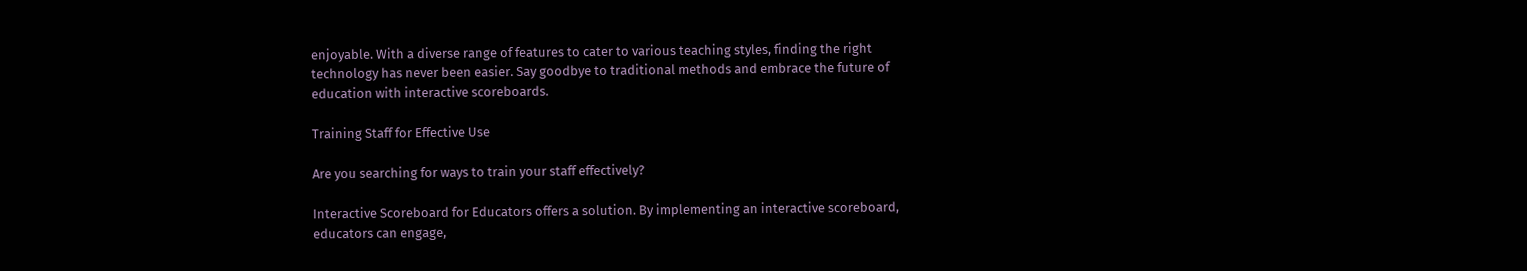enjoyable. With a diverse range of features to cater to various teaching styles, finding the right technology has never been easier. Say goodbye to traditional methods and embrace the future of education with interactive scoreboards.

Training Staff for Effective Use

Are you searching for ways to train your staff effectively?

Interactive Scoreboard for Educators offers a solution. By implementing an interactive scoreboard, educators can engage,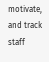motivate, and track staff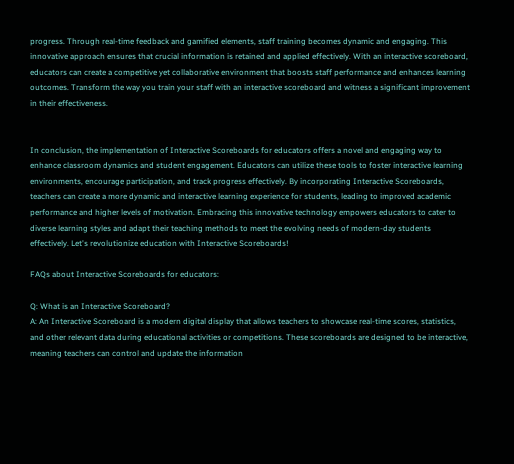progress. Through real-time feedback and gamified elements, staff training becomes dynamic and engaging. This innovative approach ensures that crucial information is retained and applied effectively. With an interactive scoreboard, educators can create a competitive yet collaborative environment that boosts staff performance and enhances learning outcomes. Transform the way you train your staff with an interactive scoreboard and witness a significant improvement in their effectiveness.


In conclusion, the implementation of Interactive Scoreboards for educators offers a novel and engaging way to enhance classroom dynamics and student engagement. Educators can utilize these tools to foster interactive learning environments, encourage participation, and track progress effectively. By incorporating Interactive Scoreboards, teachers can create a more dynamic and interactive learning experience for students, leading to improved academic performance and higher levels of motivation. Embracing this innovative technology empowers educators to cater to diverse learning styles and adapt their teaching methods to meet the evolving needs of modern-day students effectively. Let's revolutionize education with Interactive Scoreboards!

FAQs about Interactive Scoreboards for educators:

Q: What is an Interactive Scoreboard?
A: An Interactive Scoreboard is a modern digital display that allows teachers to showcase real-time scores, statistics, and other relevant data during educational activities or competitions. These scoreboards are designed to be interactive, meaning teachers can control and update the information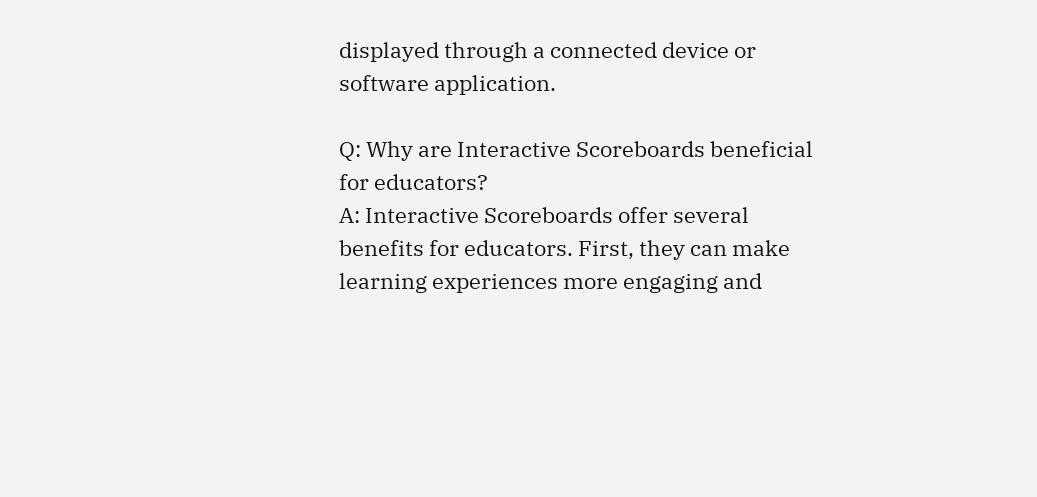displayed through a connected device or software application.

Q: Why are Interactive Scoreboards beneficial for educators?
A: Interactive Scoreboards offer several benefits for educators. First, they can make learning experiences more engaging and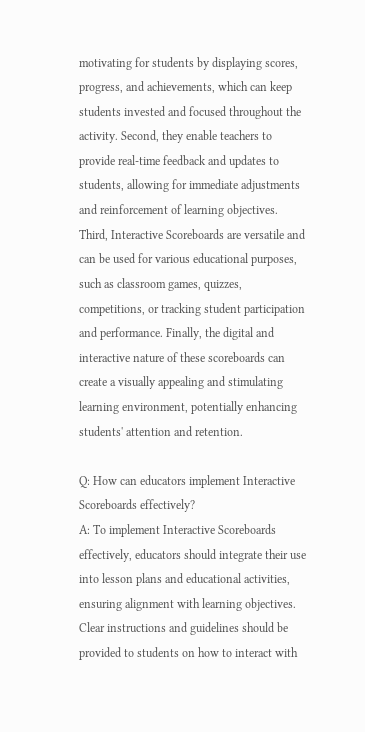motivating for students by displaying scores, progress, and achievements, which can keep students invested and focused throughout the activity. Second, they enable teachers to provide real-time feedback and updates to students, allowing for immediate adjustments and reinforcement of learning objectives. Third, Interactive Scoreboards are versatile and can be used for various educational purposes, such as classroom games, quizzes, competitions, or tracking student participation and performance. Finally, the digital and interactive nature of these scoreboards can create a visually appealing and stimulating learning environment, potentially enhancing students' attention and retention.

Q: How can educators implement Interactive Scoreboards effectively?
A: To implement Interactive Scoreboards effectively, educators should integrate their use into lesson plans and educational activities, ensuring alignment with learning objectives. Clear instructions and guidelines should be provided to students on how to interact with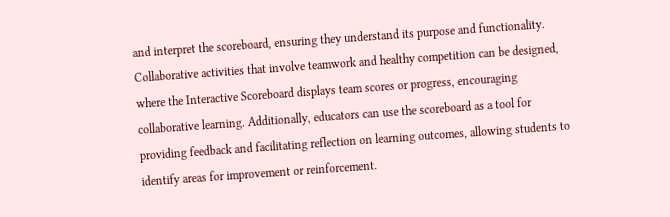and interpret the scoreboard, ensuring they understand its purpose and functionality. Collaborative activities that involve teamwork and healthy competition can be designed, where the Interactive Scoreboard displays team scores or progress, encouraging collaborative learning. Additionally, educators can use the scoreboard as a tool for providing feedback and facilitating reflection on learning outcomes, allowing students to identify areas for improvement or reinforcement.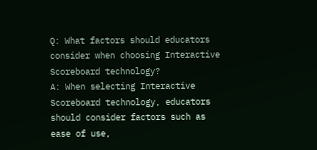Q: What factors should educators consider when choosing Interactive Scoreboard technology?
A: When selecting Interactive Scoreboard technology, educators should consider factors such as ease of use,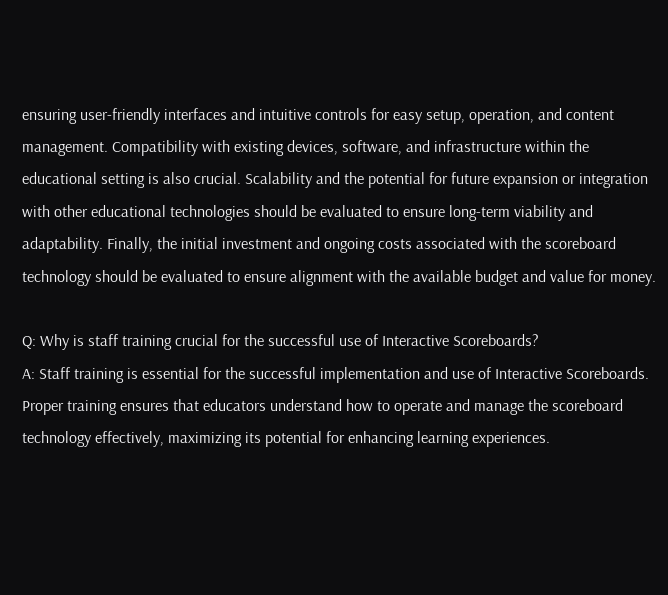ensuring user-friendly interfaces and intuitive controls for easy setup, operation, and content management. Compatibility with existing devices, software, and infrastructure within the educational setting is also crucial. Scalability and the potential for future expansion or integration with other educational technologies should be evaluated to ensure long-term viability and adaptability. Finally, the initial investment and ongoing costs associated with the scoreboard technology should be evaluated to ensure alignment with the available budget and value for money.

Q: Why is staff training crucial for the successful use of Interactive Scoreboards?
A: Staff training is essential for the successful implementation and use of Interactive Scoreboards. Proper training ensures that educators understand how to operate and manage the scoreboard technology effectively, maximizing its potential for enhancing learning experiences.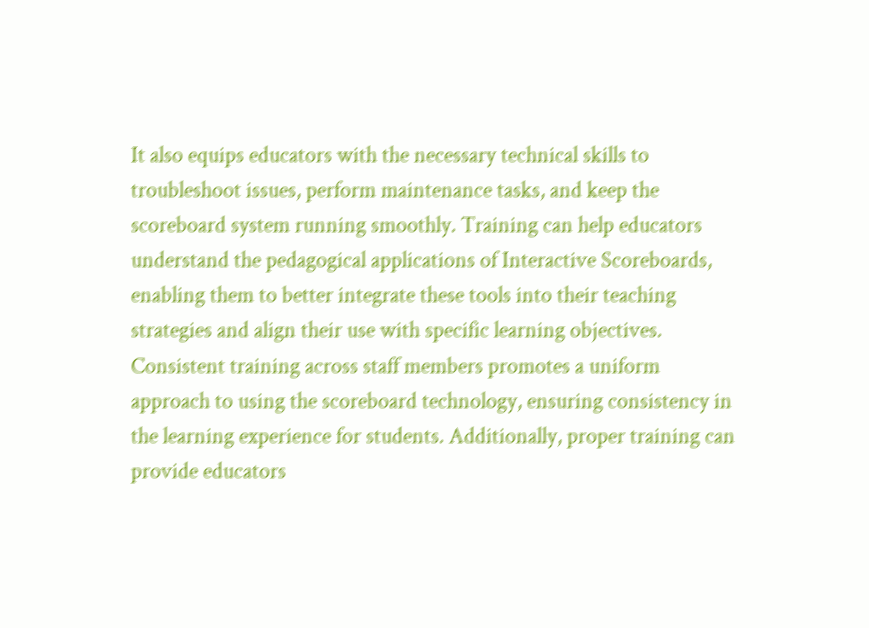It also equips educators with the necessary technical skills to troubleshoot issues, perform maintenance tasks, and keep the scoreboard system running smoothly. Training can help educators understand the pedagogical applications of Interactive Scoreboards, enabling them to better integrate these tools into their teaching strategies and align their use with specific learning objectives. Consistent training across staff members promotes a uniform approach to using the scoreboard technology, ensuring consistency in the learning experience for students. Additionally, proper training can provide educators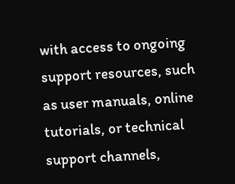with access to ongoing support resources, such as user manuals, online tutorials, or technical support channels,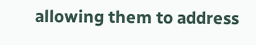allowing them to address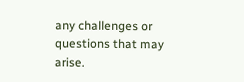any challenges or questions that may arise.